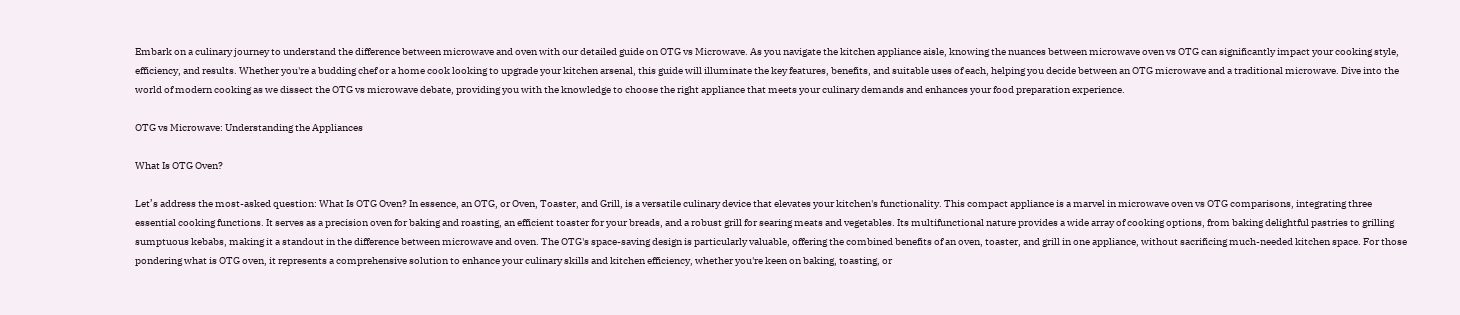Embark on a culinary journey to understand the difference between microwave and oven with our detailed guide on OTG vs Microwave. As you navigate the kitchen appliance aisle, knowing the nuances between microwave oven vs OTG can significantly impact your cooking style, efficiency, and results. Whether you're a budding chef or a home cook looking to upgrade your kitchen arsenal, this guide will illuminate the key features, benefits, and suitable uses of each, helping you decide between an OTG microwave and a traditional microwave. Dive into the world of modern cooking as we dissect the OTG vs microwave debate, providing you with the knowledge to choose the right appliance that meets your culinary demands and enhances your food preparation experience.

OTG vs Microwave: Understanding the Appliances

What Is OTG Oven?

Let’s address the most-asked question: What Is OTG Oven? In essence, an OTG, or Oven, Toaster, and Grill, is a versatile culinary device that elevates your kitchen's functionality. This compact appliance is a marvel in microwave oven vs OTG comparisons, integrating three essential cooking functions. It serves as a precision oven for baking and roasting, an efficient toaster for your breads, and a robust grill for searing meats and vegetables. Its multifunctional nature provides a wide array of cooking options, from baking delightful pastries to grilling sumptuous kebabs, making it a standout in the difference between microwave and oven. The OTG's space-saving design is particularly valuable, offering the combined benefits of an oven, toaster, and grill in one appliance, without sacrificing much-needed kitchen space. For those pondering what is OTG oven, it represents a comprehensive solution to enhance your culinary skills and kitchen efficiency, whether you're keen on baking, toasting, or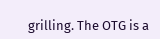grilling. The OTG is a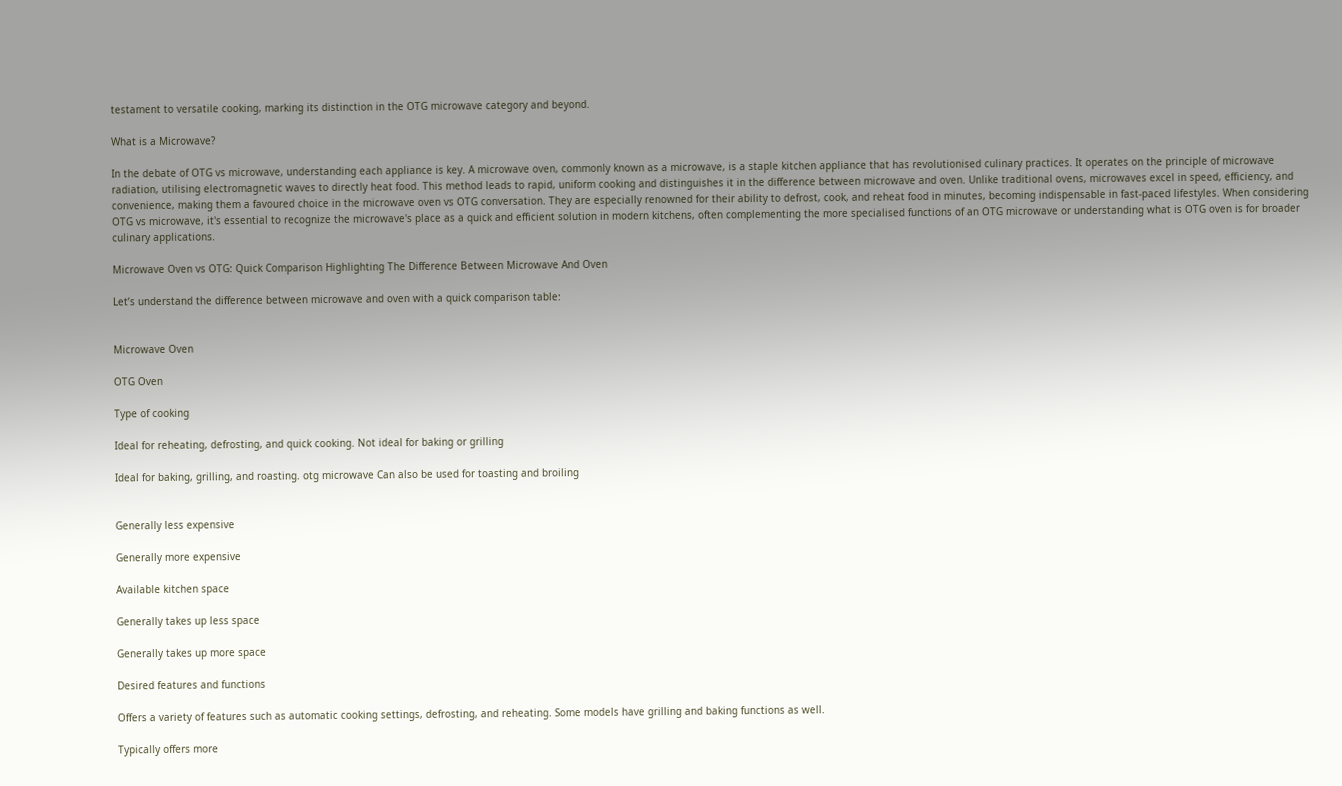testament to versatile cooking, marking its distinction in the OTG microwave category and beyond.

What is a Microwave?

In the debate of OTG vs microwave, understanding each appliance is key. A microwave oven, commonly known as a microwave, is a staple kitchen appliance that has revolutionised culinary practices. It operates on the principle of microwave radiation, utilising electromagnetic waves to directly heat food. This method leads to rapid, uniform cooking and distinguishes it in the difference between microwave and oven. Unlike traditional ovens, microwaves excel in speed, efficiency, and convenience, making them a favoured choice in the microwave oven vs OTG conversation. They are especially renowned for their ability to defrost, cook, and reheat food in minutes, becoming indispensable in fast-paced lifestyles. When considering OTG vs microwave, it's essential to recognize the microwave's place as a quick and efficient solution in modern kitchens, often complementing the more specialised functions of an OTG microwave or understanding what is OTG oven is for broader culinary applications.

Microwave Oven vs OTG: Quick Comparison Highlighting The Difference Between Microwave And Oven

Let’s understand the difference between microwave and oven with a quick comparison table:


Microwave Oven

OTG Oven

Type of cooking

Ideal for reheating, defrosting, and quick cooking. Not ideal for baking or grilling

Ideal for baking, grilling, and roasting. otg microwave Can also be used for toasting and broiling


Generally less expensive

Generally more expensive

Available kitchen space

Generally takes up less space

Generally takes up more space

Desired features and functions

Offers a variety of features such as automatic cooking settings, defrosting, and reheating. Some models have grilling and baking functions as well.

Typically offers more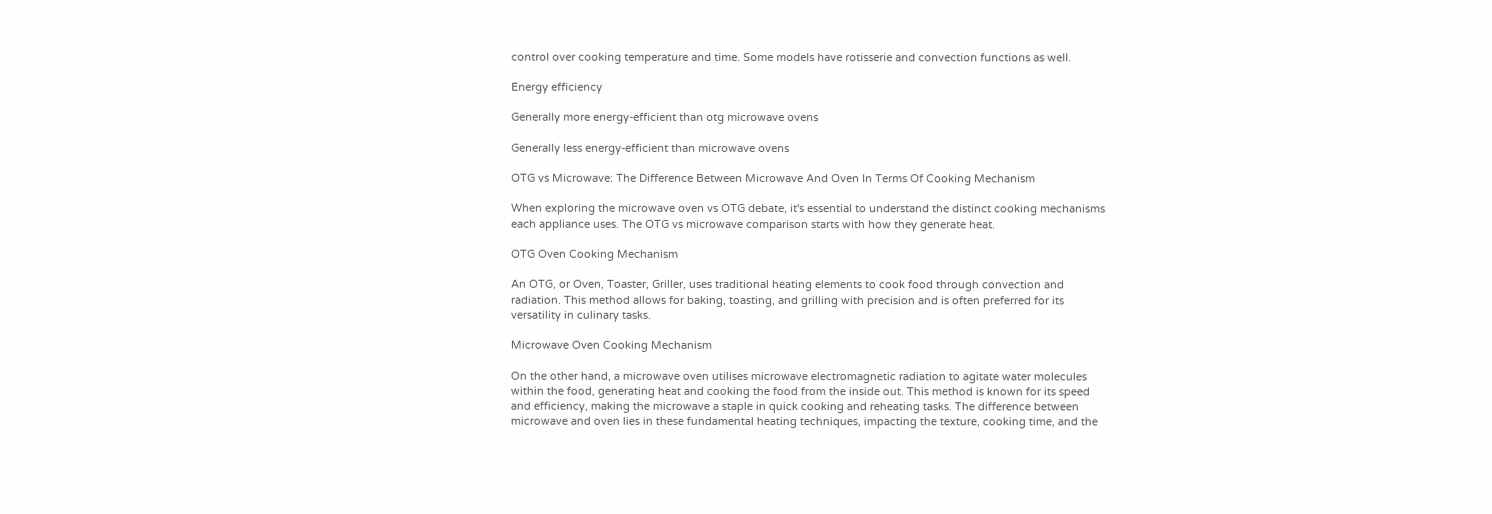control over cooking temperature and time. Some models have rotisserie and convection functions as well.

Energy efficiency

Generally more energy-efficient than otg microwave ovens

Generally less energy-efficient than microwave ovens

OTG vs Microwave: The Difference Between Microwave And Oven In Terms Of Cooking Mechanism

When exploring the microwave oven vs OTG debate, it's essential to understand the distinct cooking mechanisms each appliance uses. The OTG vs microwave comparison starts with how they generate heat.

OTG Oven Cooking Mechanism

An OTG, or Oven, Toaster, Griller, uses traditional heating elements to cook food through convection and radiation. This method allows for baking, toasting, and grilling with precision and is often preferred for its versatility in culinary tasks.

Microwave Oven Cooking Mechanism

On the other hand, a microwave oven utilises microwave electromagnetic radiation to agitate water molecules within the food, generating heat and cooking the food from the inside out. This method is known for its speed and efficiency, making the microwave a staple in quick cooking and reheating tasks. The difference between microwave and oven lies in these fundamental heating techniques, impacting the texture, cooking time, and the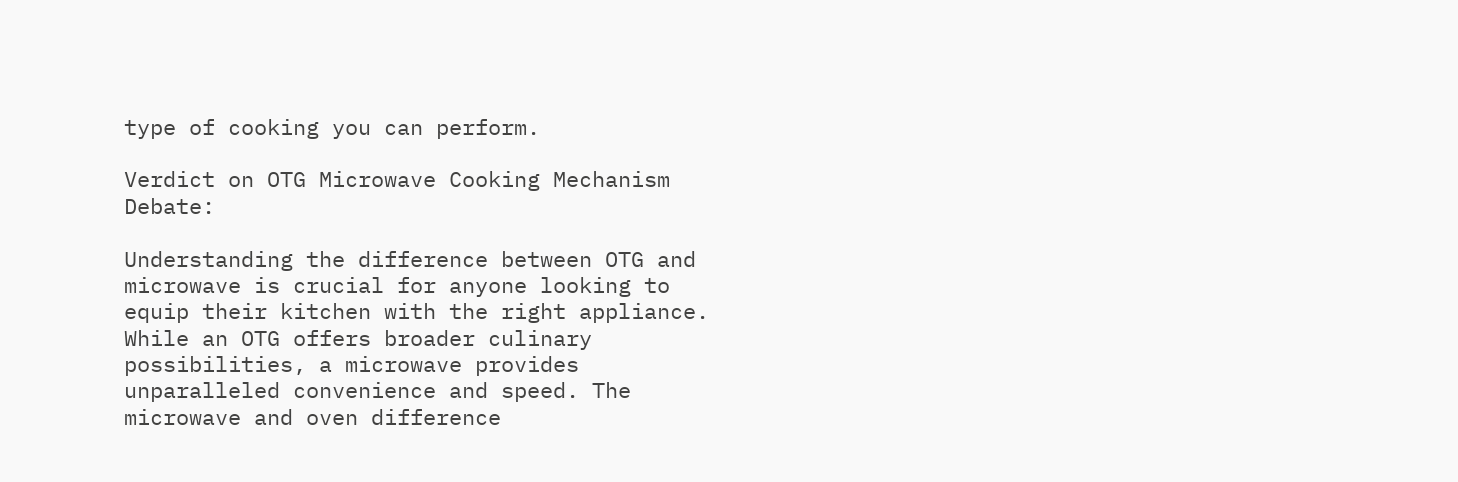type of cooking you can perform.

Verdict on OTG Microwave Cooking Mechanism Debate:

Understanding the difference between OTG and microwave is crucial for anyone looking to equip their kitchen with the right appliance. While an OTG offers broader culinary possibilities, a microwave provides unparalleled convenience and speed. The microwave and oven difference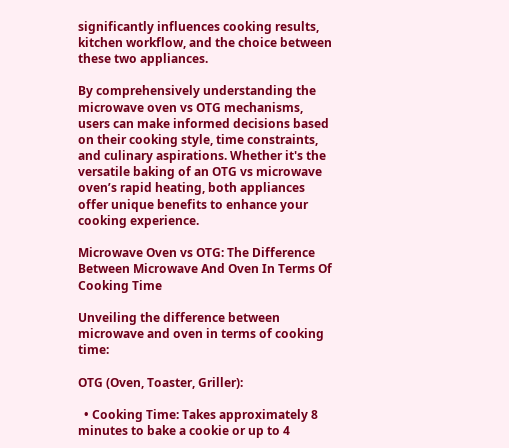significantly influences cooking results, kitchen workflow, and the choice between these two appliances.

By comprehensively understanding the microwave oven vs OTG mechanisms, users can make informed decisions based on their cooking style, time constraints, and culinary aspirations. Whether it's the versatile baking of an OTG vs microwave oven’s rapid heating, both appliances offer unique benefits to enhance your cooking experience.

Microwave Oven vs OTG: The Difference Between Microwave And Oven In Terms Of Cooking Time

Unveiling the difference between microwave and oven in terms of cooking time:

OTG (Oven, Toaster, Griller):

  • Cooking Time: Takes approximately 8 minutes to bake a cookie or up to 4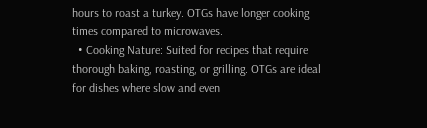hours to roast a turkey. OTGs have longer cooking times compared to microwaves.
  • Cooking Nature: Suited for recipes that require thorough baking, roasting, or grilling. OTGs are ideal for dishes where slow and even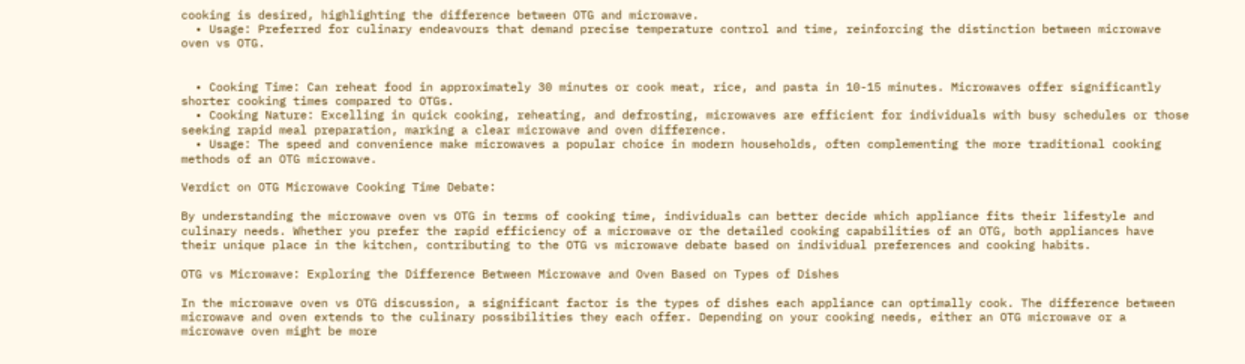cooking is desired, highlighting the difference between OTG and microwave.
  • Usage: Preferred for culinary endeavours that demand precise temperature control and time, reinforcing the distinction between microwave oven vs OTG.


  • Cooking Time: Can reheat food in approximately 30 minutes or cook meat, rice, and pasta in 10-15 minutes. Microwaves offer significantly shorter cooking times compared to OTGs.
  • Cooking Nature: Excelling in quick cooking, reheating, and defrosting, microwaves are efficient for individuals with busy schedules or those seeking rapid meal preparation, marking a clear microwave and oven difference.
  • Usage: The speed and convenience make microwaves a popular choice in modern households, often complementing the more traditional cooking methods of an OTG microwave.

Verdict on OTG Microwave Cooking Time Debate:

By understanding the microwave oven vs OTG in terms of cooking time, individuals can better decide which appliance fits their lifestyle and culinary needs. Whether you prefer the rapid efficiency of a microwave or the detailed cooking capabilities of an OTG, both appliances have their unique place in the kitchen, contributing to the OTG vs microwave debate based on individual preferences and cooking habits.

OTG vs Microwave: Exploring the Difference Between Microwave and Oven Based on Types of Dishes

In the microwave oven vs OTG discussion, a significant factor is the types of dishes each appliance can optimally cook. The difference between microwave and oven extends to the culinary possibilities they each offer. Depending on your cooking needs, either an OTG microwave or a microwave oven might be more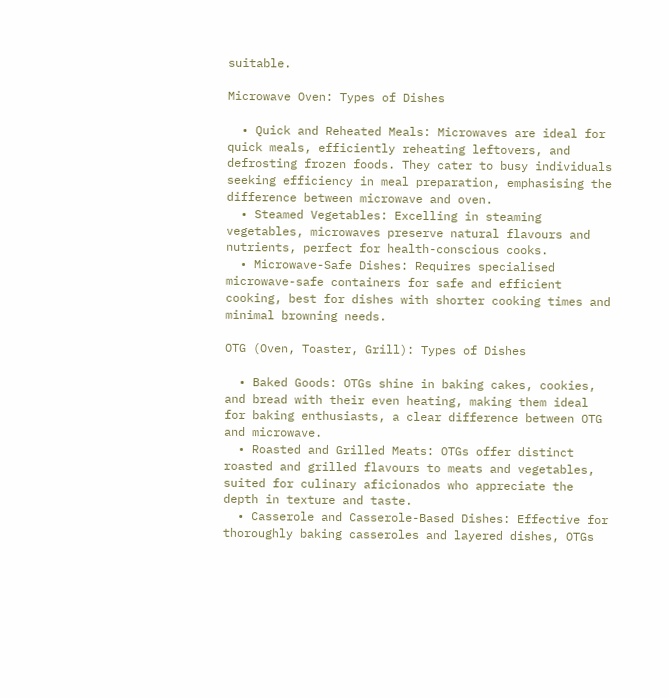suitable.

Microwave Oven: Types of Dishes

  • Quick and Reheated Meals: Microwaves are ideal for quick meals, efficiently reheating leftovers, and defrosting frozen foods. They cater to busy individuals seeking efficiency in meal preparation, emphasising the difference between microwave and oven.
  • Steamed Vegetables: Excelling in steaming vegetables, microwaves preserve natural flavours and nutrients, perfect for health-conscious cooks.
  • Microwave-Safe Dishes: Requires specialised microwave-safe containers for safe and efficient cooking, best for dishes with shorter cooking times and minimal browning needs.

OTG (Oven, Toaster, Grill): Types of Dishes

  • Baked Goods: OTGs shine in baking cakes, cookies, and bread with their even heating, making them ideal for baking enthusiasts, a clear difference between OTG and microwave.
  • Roasted and Grilled Meats: OTGs offer distinct roasted and grilled flavours to meats and vegetables, suited for culinary aficionados who appreciate the depth in texture and taste.
  • Casserole and Casserole-Based Dishes: Effective for thoroughly baking casseroles and layered dishes, OTGs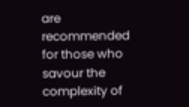are recommended for those who savour the complexity of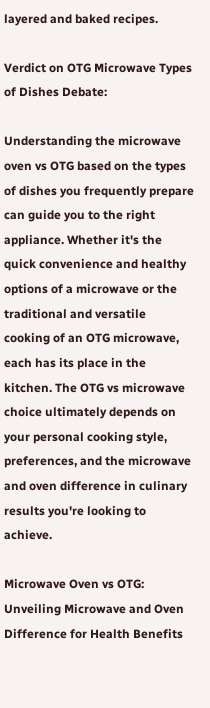layered and baked recipes.

Verdict on OTG Microwave Types of Dishes Debate:

Understanding the microwave oven vs OTG based on the types of dishes you frequently prepare can guide you to the right appliance. Whether it's the quick convenience and healthy options of a microwave or the traditional and versatile cooking of an OTG microwave, each has its place in the kitchen. The OTG vs microwave choice ultimately depends on your personal cooking style, preferences, and the microwave and oven difference in culinary results you're looking to achieve.

Microwave Oven vs OTG: Unveiling Microwave and Oven Difference for Health Benefits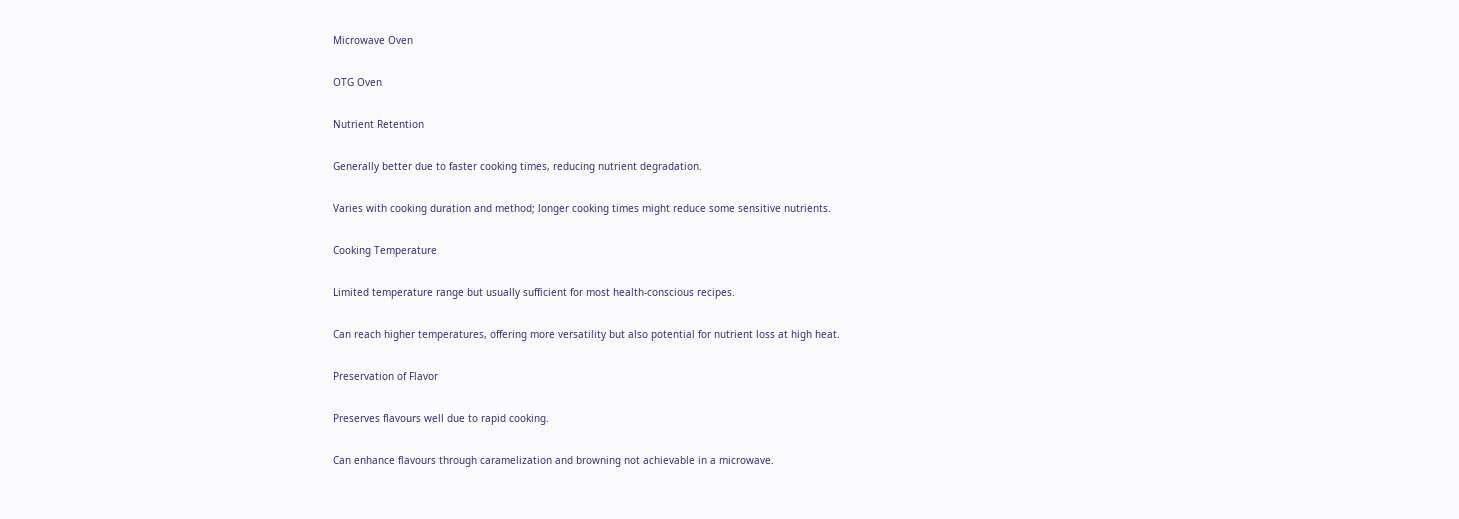Microwave Oven

OTG Oven

Nutrient Retention

Generally better due to faster cooking times, reducing nutrient degradation.

Varies with cooking duration and method; longer cooking times might reduce some sensitive nutrients.

Cooking Temperature

Limited temperature range but usually sufficient for most health-conscious recipes.

Can reach higher temperatures, offering more versatility but also potential for nutrient loss at high heat.

Preservation of Flavor

Preserves flavours well due to rapid cooking.

Can enhance flavours through caramelization and browning not achievable in a microwave.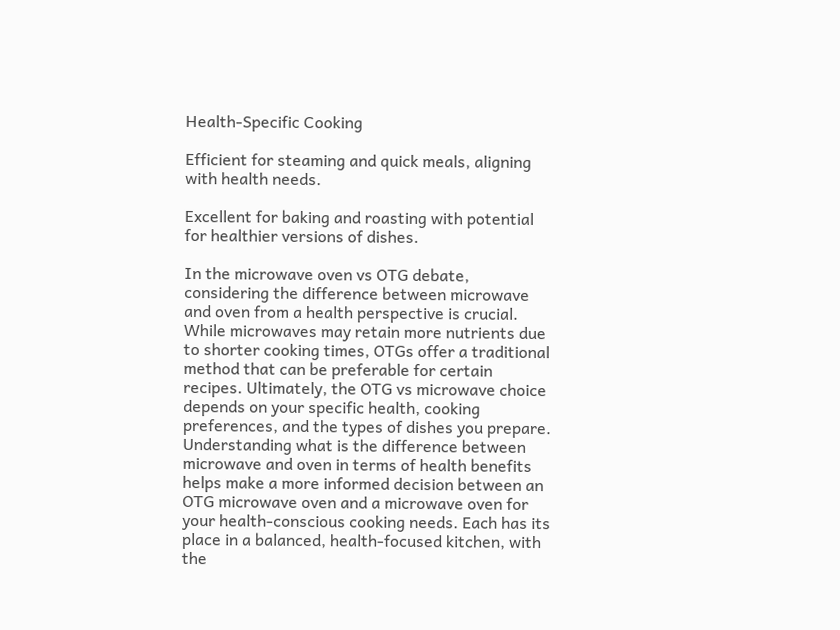Health-Specific Cooking

Efficient for steaming and quick meals, aligning with health needs.

Excellent for baking and roasting with potential for healthier versions of dishes.

In the microwave oven vs OTG debate, considering the difference between microwave and oven from a health perspective is crucial. While microwaves may retain more nutrients due to shorter cooking times, OTGs offer a traditional method that can be preferable for certain recipes. Ultimately, the OTG vs microwave choice depends on your specific health, cooking preferences, and the types of dishes you prepare. Understanding what is the difference between microwave and oven in terms of health benefits helps make a more informed decision between an OTG microwave oven and a microwave oven for your health-conscious cooking needs. Each has its place in a balanced, health-focused kitchen, with the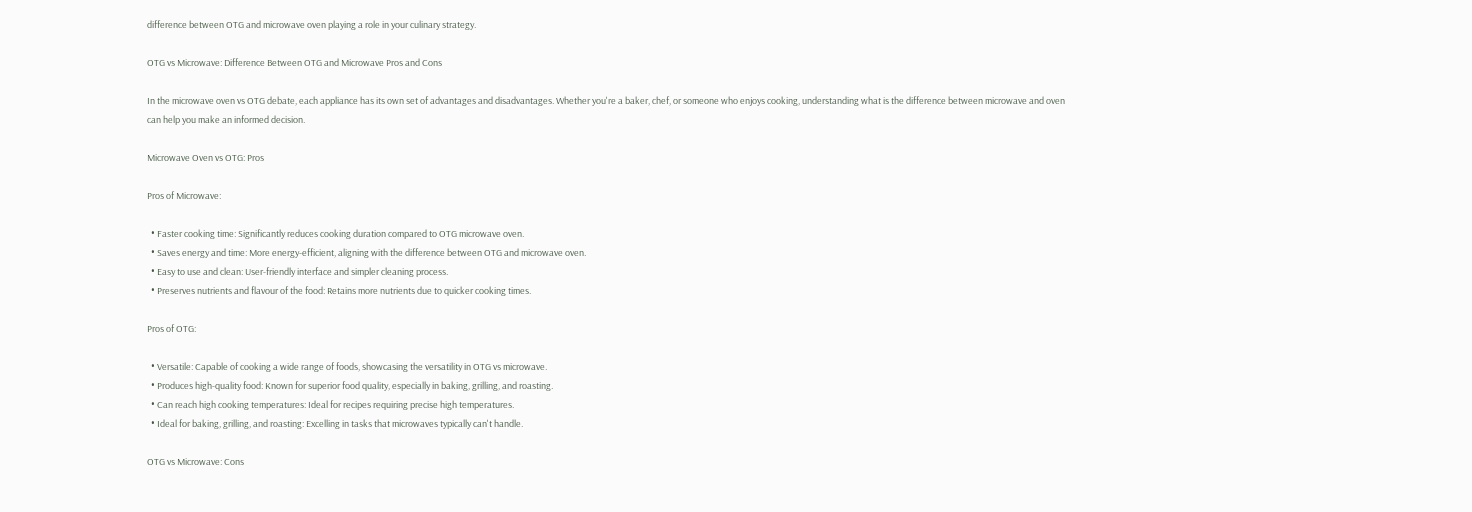difference between OTG and microwave oven playing a role in your culinary strategy.

OTG vs Microwave: Difference Between OTG and Microwave Pros and Cons

In the microwave oven vs OTG debate, each appliance has its own set of advantages and disadvantages. Whether you're a baker, chef, or someone who enjoys cooking, understanding what is the difference between microwave and oven can help you make an informed decision.

Microwave Oven vs OTG: Pros

Pros of Microwave:

  • Faster cooking time: Significantly reduces cooking duration compared to OTG microwave oven.
  • Saves energy and time: More energy-efficient, aligning with the difference between OTG and microwave oven.
  • Easy to use and clean: User-friendly interface and simpler cleaning process.
  • Preserves nutrients and flavour of the food: Retains more nutrients due to quicker cooking times.

Pros of OTG:

  • Versatile: Capable of cooking a wide range of foods, showcasing the versatility in OTG vs microwave.
  • Produces high-quality food: Known for superior food quality, especially in baking, grilling, and roasting.
  • Can reach high cooking temperatures: Ideal for recipes requiring precise high temperatures.
  • Ideal for baking, grilling, and roasting: Excelling in tasks that microwaves typically can't handle.

OTG vs Microwave: Cons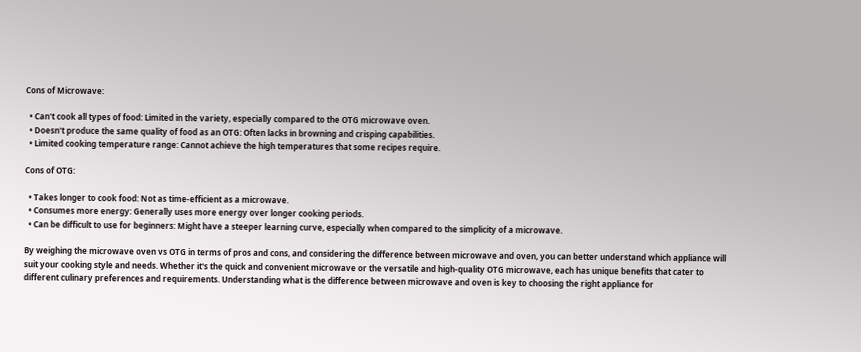Cons of Microwave:

  • Can't cook all types of food: Limited in the variety, especially compared to the OTG microwave oven.
  • Doesn't produce the same quality of food as an OTG: Often lacks in browning and crisping capabilities.
  • Limited cooking temperature range: Cannot achieve the high temperatures that some recipes require.

Cons of OTG:

  • Takes longer to cook food: Not as time-efficient as a microwave.
  • Consumes more energy: Generally uses more energy over longer cooking periods.
  • Can be difficult to use for beginners: Might have a steeper learning curve, especially when compared to the simplicity of a microwave.

By weighing the microwave oven vs OTG in terms of pros and cons, and considering the difference between microwave and oven, you can better understand which appliance will suit your cooking style and needs. Whether it's the quick and convenient microwave or the versatile and high-quality OTG microwave, each has unique benefits that cater to different culinary preferences and requirements. Understanding what is the difference between microwave and oven is key to choosing the right appliance for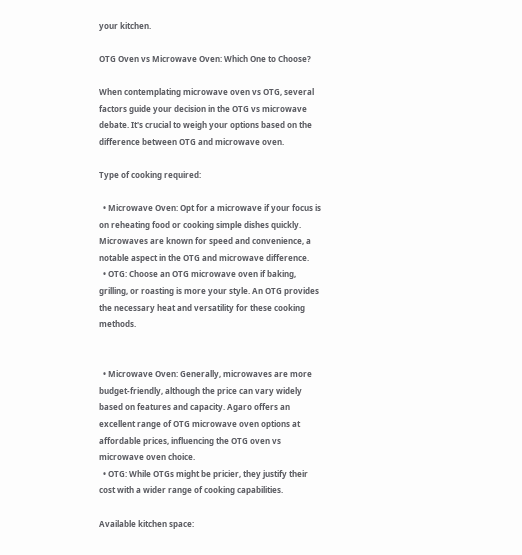your kitchen.

OTG Oven vs Microwave Oven: Which One to Choose?

When contemplating microwave oven vs OTG, several factors guide your decision in the OTG vs microwave debate. It's crucial to weigh your options based on the difference between OTG and microwave oven.

Type of cooking required:

  • Microwave Oven: Opt for a microwave if your focus is on reheating food or cooking simple dishes quickly. Microwaves are known for speed and convenience, a notable aspect in the OTG and microwave difference.
  • OTG: Choose an OTG microwave oven if baking, grilling, or roasting is more your style. An OTG provides the necessary heat and versatility for these cooking methods.


  • Microwave Oven: Generally, microwaves are more budget-friendly, although the price can vary widely based on features and capacity. Agaro offers an excellent range of OTG microwave oven options at affordable prices, influencing the OTG oven vs microwave oven choice.
  • OTG: While OTGs might be pricier, they justify their cost with a wider range of cooking capabilities.

Available kitchen space: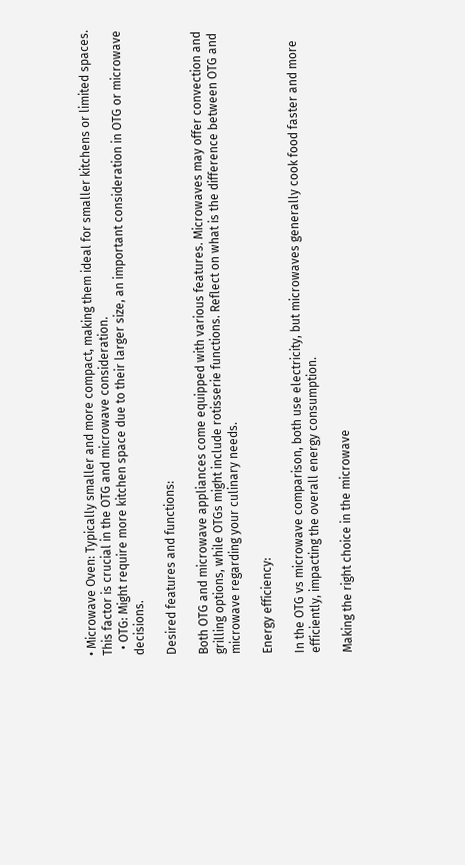• Microwave Oven: Typically smaller and more compact, making them ideal for smaller kitchens or limited spaces. This factor is crucial in the OTG and microwave consideration.
  • OTG: Might require more kitchen space due to their larger size, an important consideration in OTG or microwave decisions.

Desired features and functions:

Both OTG and microwave appliances come equipped with various features. Microwaves may offer convection and grilling options, while OTGs might include rotisserie functions. Reflect on what is the difference between OTG and microwave regarding your culinary needs.

Energy efficiency:

In the OTG vs microwave comparison, both use electricity, but microwaves generally cook food faster and more efficiently, impacting the overall energy consumption.

Making the right choice in the microwave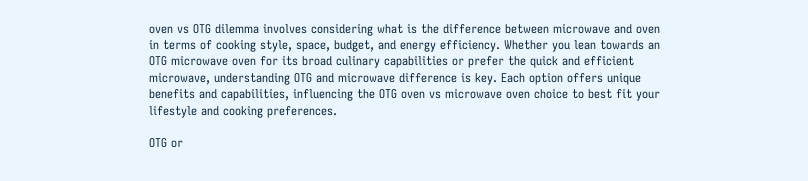oven vs OTG dilemma involves considering what is the difference between microwave and oven in terms of cooking style, space, budget, and energy efficiency. Whether you lean towards an OTG microwave oven for its broad culinary capabilities or prefer the quick and efficient microwave, understanding OTG and microwave difference is key. Each option offers unique benefits and capabilities, influencing the OTG oven vs microwave oven choice to best fit your lifestyle and cooking preferences.

OTG or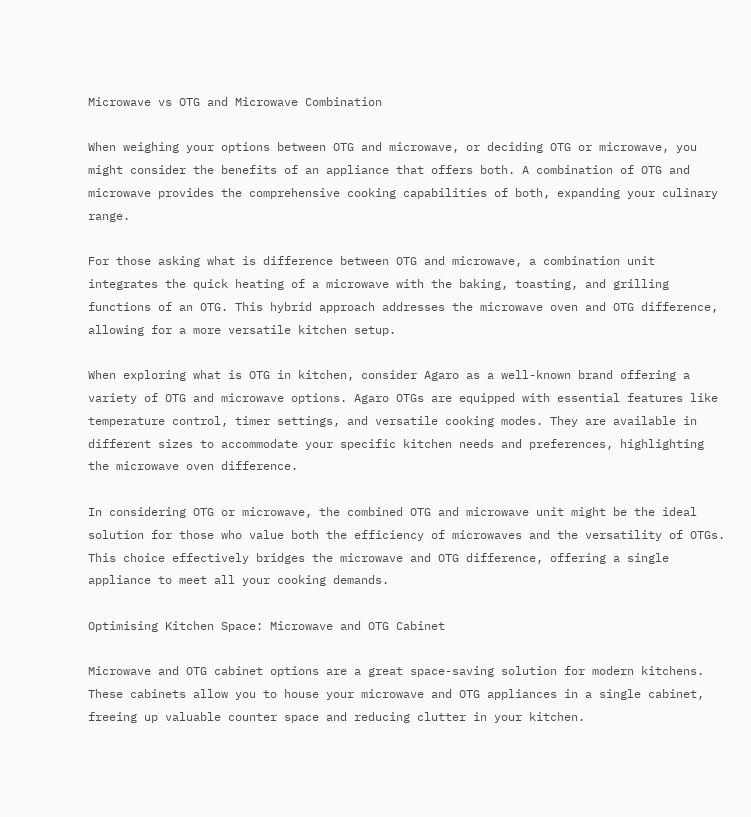Microwave vs OTG and Microwave Combination

When weighing your options between OTG and microwave, or deciding OTG or microwave, you might consider the benefits of an appliance that offers both. A combination of OTG and microwave provides the comprehensive cooking capabilities of both, expanding your culinary range.

For those asking what is difference between OTG and microwave, a combination unit integrates the quick heating of a microwave with the baking, toasting, and grilling functions of an OTG. This hybrid approach addresses the microwave oven and OTG difference, allowing for a more versatile kitchen setup.

When exploring what is OTG in kitchen, consider Agaro as a well-known brand offering a variety of OTG and microwave options. Agaro OTGs are equipped with essential features like temperature control, timer settings, and versatile cooking modes. They are available in different sizes to accommodate your specific kitchen needs and preferences, highlighting the microwave oven difference.

In considering OTG or microwave, the combined OTG and microwave unit might be the ideal solution for those who value both the efficiency of microwaves and the versatility of OTGs. This choice effectively bridges the microwave and OTG difference, offering a single appliance to meet all your cooking demands.

Optimising Kitchen Space: Microwave and OTG Cabinet

Microwave and OTG cabinet options are a great space-saving solution for modern kitchens. These cabinets allow you to house your microwave and OTG appliances in a single cabinet, freeing up valuable counter space and reducing clutter in your kitchen.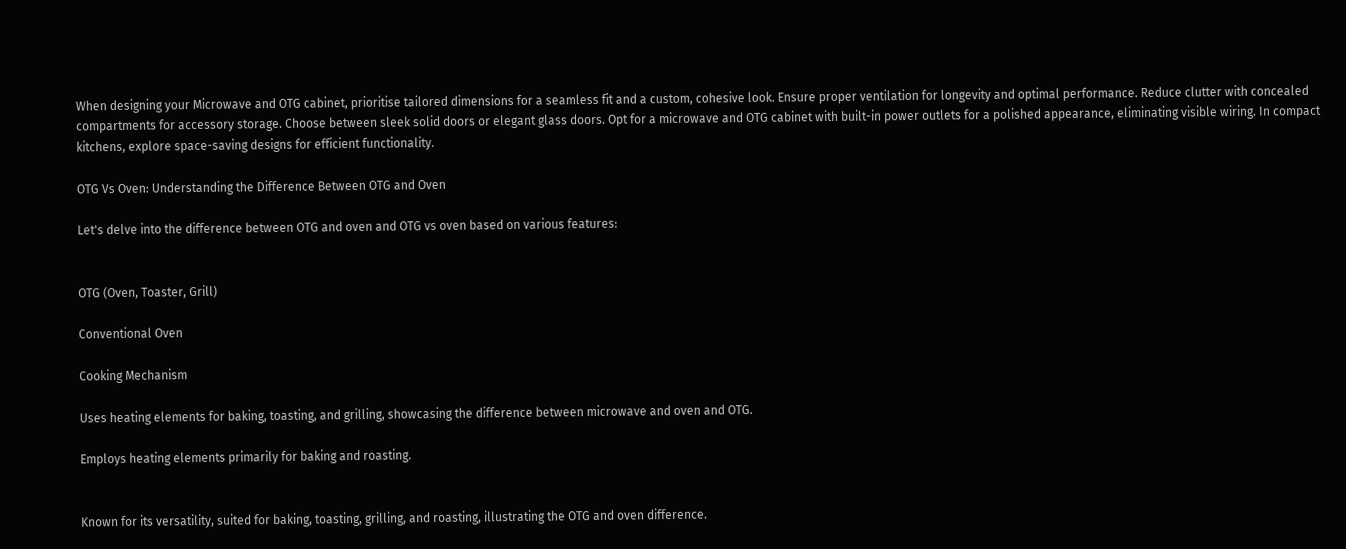When designing your Microwave and OTG cabinet, prioritise tailored dimensions for a seamless fit and a custom, cohesive look. Ensure proper ventilation for longevity and optimal performance. Reduce clutter with concealed compartments for accessory storage. Choose between sleek solid doors or elegant glass doors. Opt for a microwave and OTG cabinet with built-in power outlets for a polished appearance, eliminating visible wiring. In compact kitchens, explore space-saving designs for efficient functionality.

OTG Vs Oven: Understanding the Difference Between OTG and Oven

Let's delve into the difference between OTG and oven and OTG vs oven based on various features:


OTG (Oven, Toaster, Grill)

Conventional Oven

Cooking Mechanism

Uses heating elements for baking, toasting, and grilling, showcasing the difference between microwave and oven and OTG.

Employs heating elements primarily for baking and roasting.


Known for its versatility, suited for baking, toasting, grilling, and roasting, illustrating the OTG and oven difference.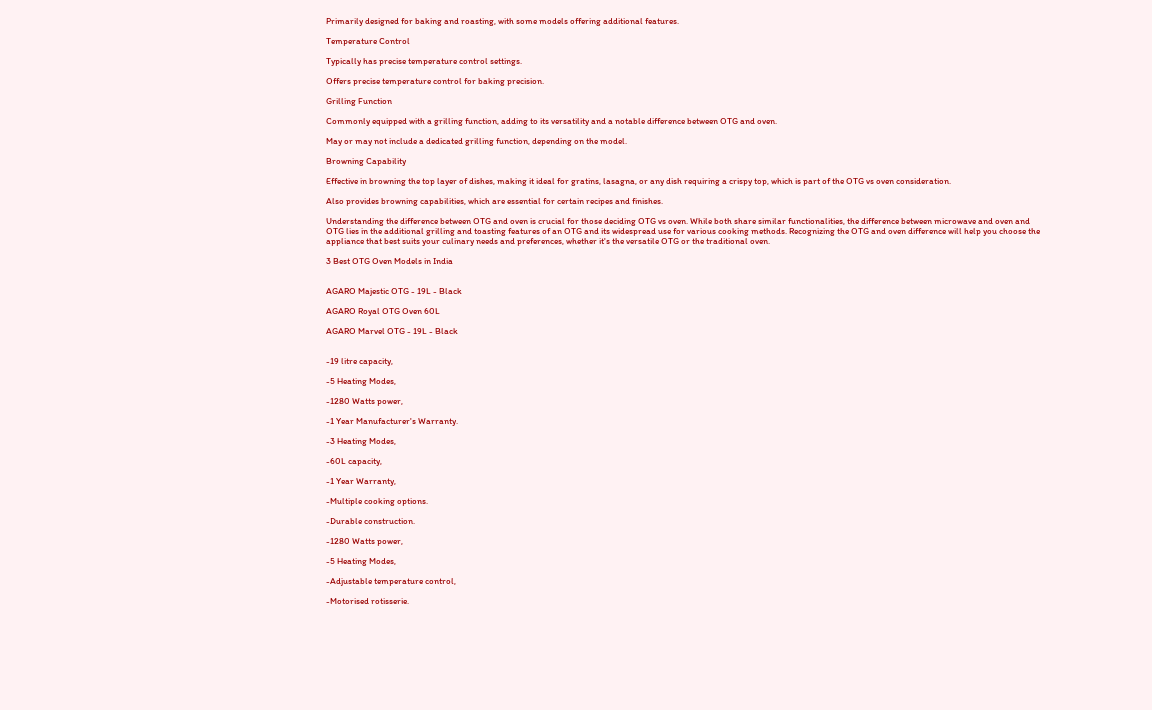Primarily designed for baking and roasting, with some models offering additional features.

Temperature Control

Typically has precise temperature control settings.

Offers precise temperature control for baking precision.

Grilling Function

Commonly equipped with a grilling function, adding to its versatility and a notable difference between OTG and oven.

May or may not include a dedicated grilling function, depending on the model.

Browning Capability

Effective in browning the top layer of dishes, making it ideal for gratins, lasagna, or any dish requiring a crispy top, which is part of the OTG vs oven consideration.

Also provides browning capabilities, which are essential for certain recipes and finishes.

Understanding the difference between OTG and oven is crucial for those deciding OTG vs oven. While both share similar functionalities, the difference between microwave and oven and OTG lies in the additional grilling and toasting features of an OTG and its widespread use for various cooking methods. Recognizing the OTG and oven difference will help you choose the appliance that best suits your culinary needs and preferences, whether it's the versatile OTG or the traditional oven.

3 Best OTG Oven Models in India


AGARO Majestic OTG - 19L - Black

AGARO Royal OTG Oven 60L

AGARO Marvel OTG - 19L - Black


-19 litre capacity,

-5 Heating Modes,

-1280 Watts power,

-1 Year Manufacturer's Warranty.

-3 Heating Modes,

-60L capacity,

-1 Year Warranty,

-Multiple cooking options.

-Durable construction.

-1280 Watts power,

-5 Heating Modes,

-Adjustable temperature control,

-Motorised rotisserie.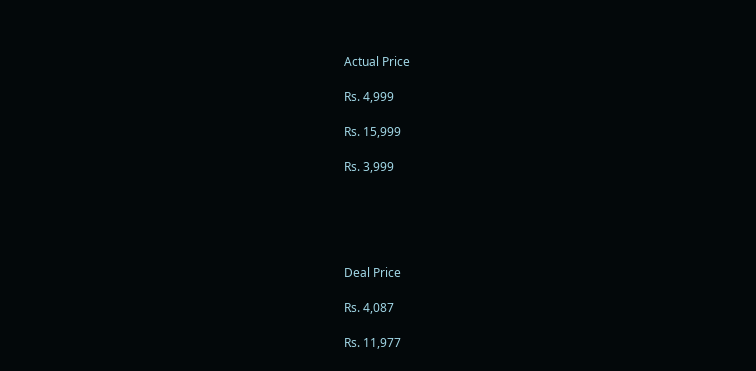Actual Price

Rs. 4,999

Rs. 15,999

Rs. 3,999





Deal Price

Rs. 4,087

Rs. 11,977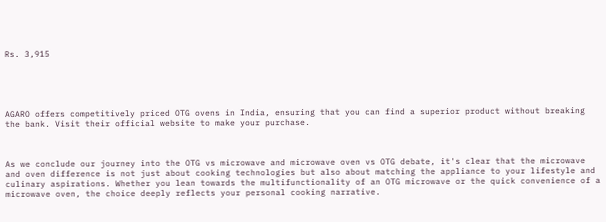Rs. 3,915





AGARO offers competitively priced OTG ovens in India, ensuring that you can find a superior product without breaking the bank. Visit their official website to make your purchase.



As we conclude our journey into the OTG vs microwave and microwave oven vs OTG debate, it's clear that the microwave and oven difference is not just about cooking technologies but also about matching the appliance to your lifestyle and culinary aspirations. Whether you lean towards the multifunctionality of an OTG microwave or the quick convenience of a microwave oven, the choice deeply reflects your personal cooking narrative.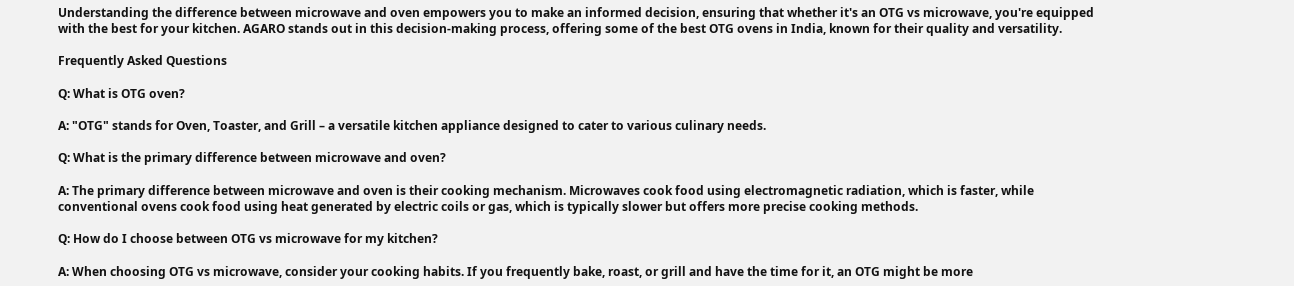Understanding the difference between microwave and oven empowers you to make an informed decision, ensuring that whether it's an OTG vs microwave, you're equipped with the best for your kitchen. AGARO stands out in this decision-making process, offering some of the best OTG ovens in India, known for their quality and versatility.

Frequently Asked Questions

Q: What is OTG oven?

A: "OTG" stands for Oven, Toaster, and Grill – a versatile kitchen appliance designed to cater to various culinary needs.

Q: What is the primary difference between microwave and oven?

A: The primary difference between microwave and oven is their cooking mechanism. Microwaves cook food using electromagnetic radiation, which is faster, while conventional ovens cook food using heat generated by electric coils or gas, which is typically slower but offers more precise cooking methods.

Q: How do I choose between OTG vs microwave for my kitchen?

A: When choosing OTG vs microwave, consider your cooking habits. If you frequently bake, roast, or grill and have the time for it, an OTG might be more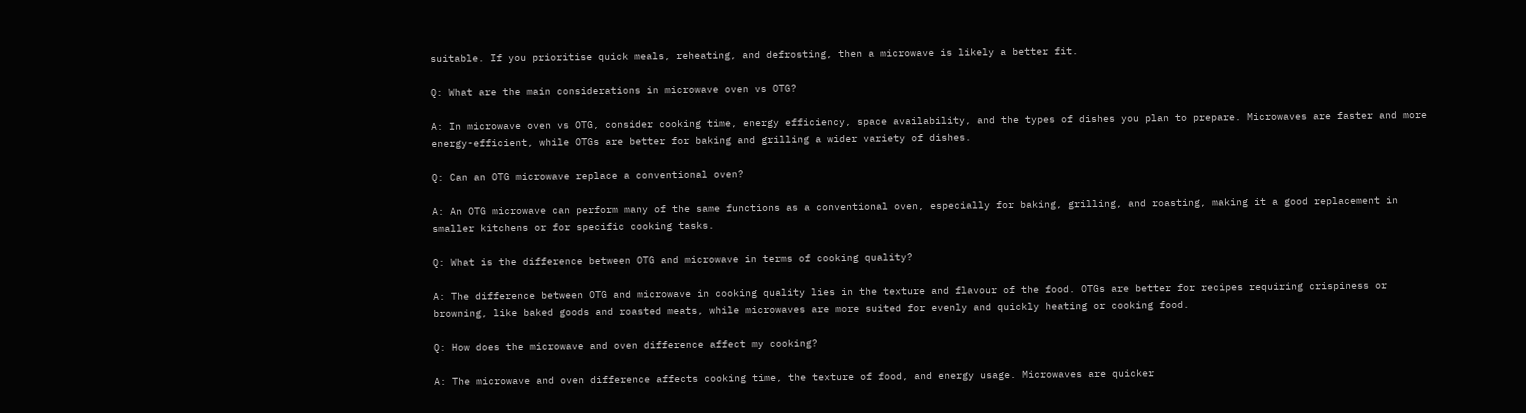suitable. If you prioritise quick meals, reheating, and defrosting, then a microwave is likely a better fit.

Q: What are the main considerations in microwave oven vs OTG?

A: In microwave oven vs OTG, consider cooking time, energy efficiency, space availability, and the types of dishes you plan to prepare. Microwaves are faster and more energy-efficient, while OTGs are better for baking and grilling a wider variety of dishes.

Q: Can an OTG microwave replace a conventional oven?

A: An OTG microwave can perform many of the same functions as a conventional oven, especially for baking, grilling, and roasting, making it a good replacement in smaller kitchens or for specific cooking tasks.

Q: What is the difference between OTG and microwave in terms of cooking quality?

A: The difference between OTG and microwave in cooking quality lies in the texture and flavour of the food. OTGs are better for recipes requiring crispiness or browning, like baked goods and roasted meats, while microwaves are more suited for evenly and quickly heating or cooking food.

Q: How does the microwave and oven difference affect my cooking?

A: The microwave and oven difference affects cooking time, the texture of food, and energy usage. Microwaves are quicker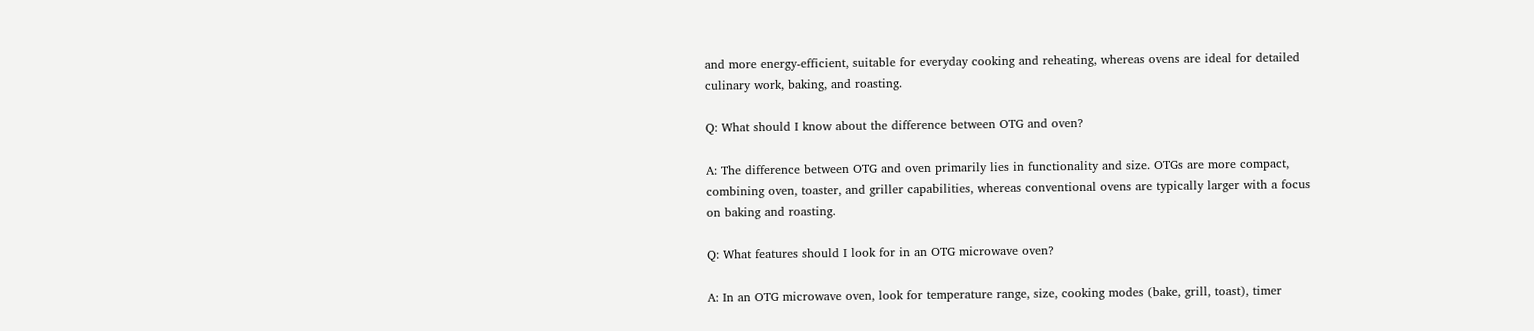and more energy-efficient, suitable for everyday cooking and reheating, whereas ovens are ideal for detailed culinary work, baking, and roasting.

Q: What should I know about the difference between OTG and oven?

A: The difference between OTG and oven primarily lies in functionality and size. OTGs are more compact, combining oven, toaster, and griller capabilities, whereas conventional ovens are typically larger with a focus on baking and roasting.

Q: What features should I look for in an OTG microwave oven?

A: In an OTG microwave oven, look for temperature range, size, cooking modes (bake, grill, toast), timer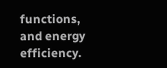functions, and energy efficiency.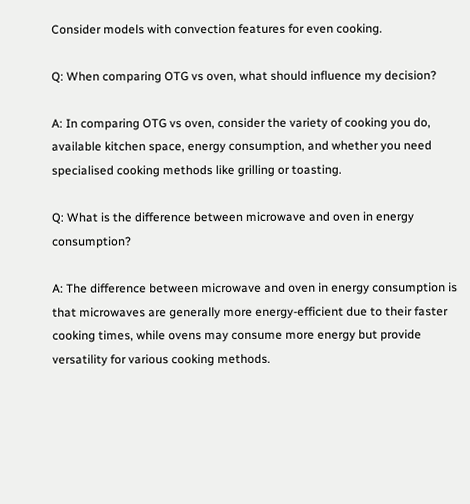Consider models with convection features for even cooking.

Q: When comparing OTG vs oven, what should influence my decision?

A: In comparing OTG vs oven, consider the variety of cooking you do, available kitchen space, energy consumption, and whether you need specialised cooking methods like grilling or toasting.

Q: What is the difference between microwave and oven in energy consumption?

A: The difference between microwave and oven in energy consumption is that microwaves are generally more energy-efficient due to their faster cooking times, while ovens may consume more energy but provide versatility for various cooking methods.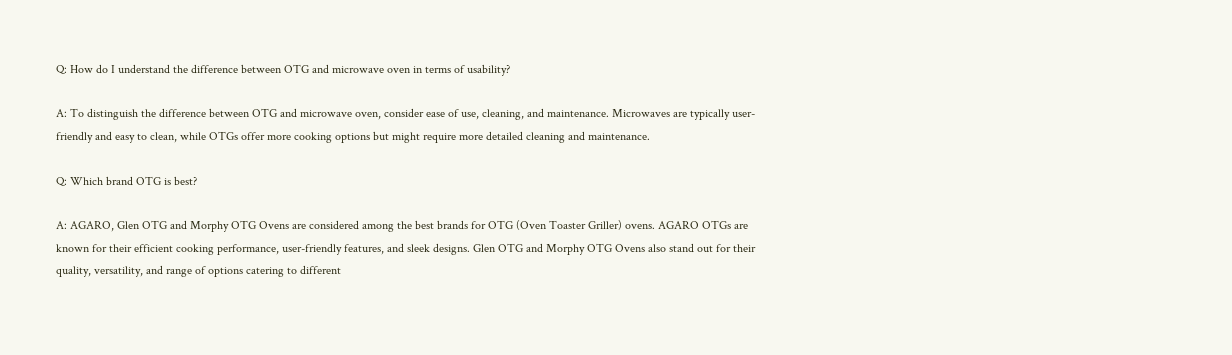Q: How do I understand the difference between OTG and microwave oven in terms of usability?

A: To distinguish the difference between OTG and microwave oven, consider ease of use, cleaning, and maintenance. Microwaves are typically user-friendly and easy to clean, while OTGs offer more cooking options but might require more detailed cleaning and maintenance.

Q: Which brand OTG is best?

A: AGARO, Glen OTG and Morphy OTG Ovens are considered among the best brands for OTG (Oven Toaster Griller) ovens. AGARO OTGs are known for their efficient cooking performance, user-friendly features, and sleek designs. Glen OTG and Morphy OTG Ovens also stand out for their quality, versatility, and range of options catering to different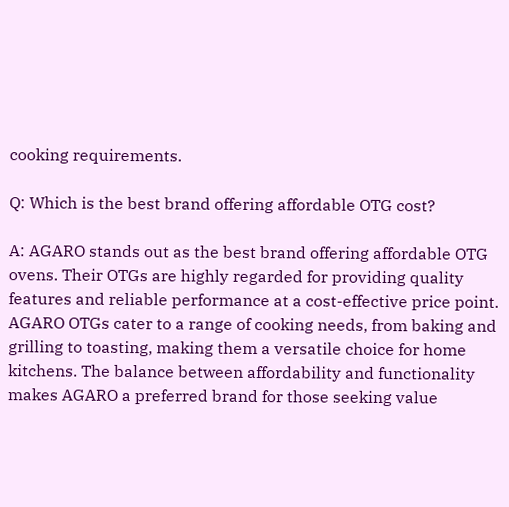cooking requirements.

Q: Which is the best brand offering affordable OTG cost?

A: AGARO stands out as the best brand offering affordable OTG ovens. Their OTGs are highly regarded for providing quality features and reliable performance at a cost-effective price point. AGARO OTGs cater to a range of cooking needs, from baking and grilling to toasting, making them a versatile choice for home kitchens. The balance between affordability and functionality makes AGARO a preferred brand for those seeking value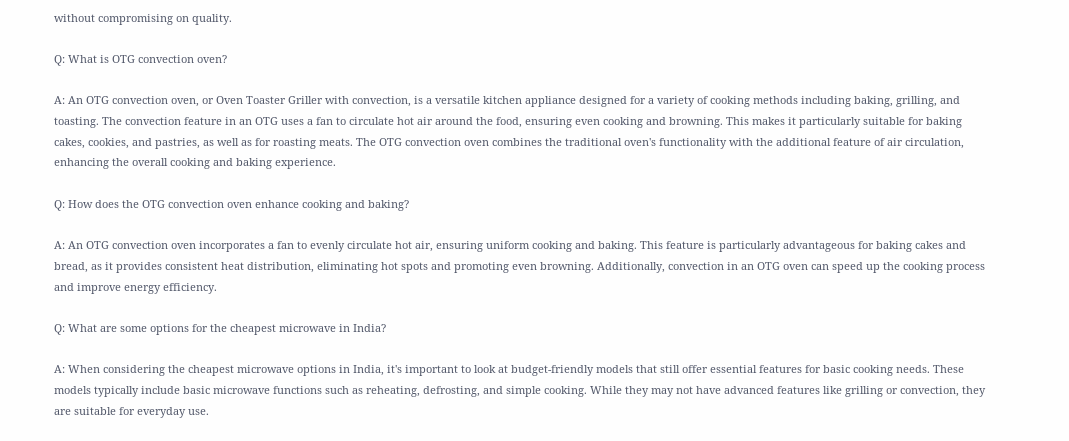without compromising on quality.

Q: What is OTG convection oven?

A: An OTG convection oven, or Oven Toaster Griller with convection, is a versatile kitchen appliance designed for a variety of cooking methods including baking, grilling, and toasting. The convection feature in an OTG uses a fan to circulate hot air around the food, ensuring even cooking and browning. This makes it particularly suitable for baking cakes, cookies, and pastries, as well as for roasting meats. The OTG convection oven combines the traditional oven's functionality with the additional feature of air circulation, enhancing the overall cooking and baking experience.

Q: How does the OTG convection oven enhance cooking and baking?

A: An OTG convection oven incorporates a fan to evenly circulate hot air, ensuring uniform cooking and baking. This feature is particularly advantageous for baking cakes and bread, as it provides consistent heat distribution, eliminating hot spots and promoting even browning. Additionally, convection in an OTG oven can speed up the cooking process and improve energy efficiency.

Q: What are some options for the cheapest microwave in India?

A: When considering the cheapest microwave options in India, it's important to look at budget-friendly models that still offer essential features for basic cooking needs. These models typically include basic microwave functions such as reheating, defrosting, and simple cooking. While they may not have advanced features like grilling or convection, they are suitable for everyday use.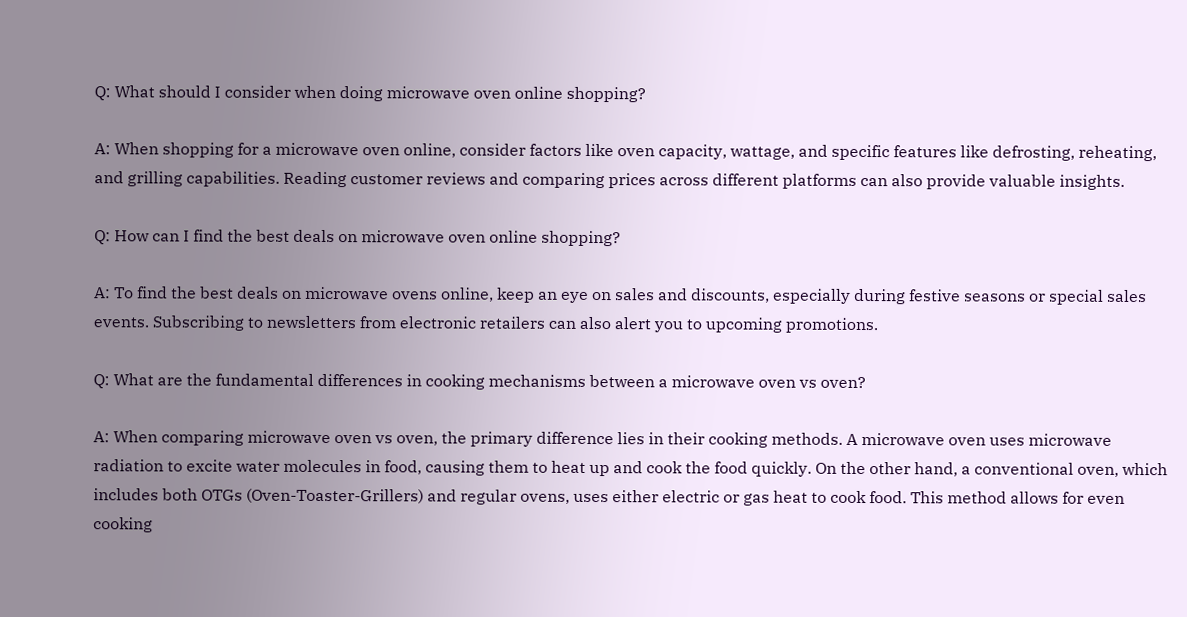Q: What should I consider when doing microwave oven online shopping?

A: When shopping for a microwave oven online, consider factors like oven capacity, wattage, and specific features like defrosting, reheating, and grilling capabilities. Reading customer reviews and comparing prices across different platforms can also provide valuable insights.

Q: How can I find the best deals on microwave oven online shopping?

A: To find the best deals on microwave ovens online, keep an eye on sales and discounts, especially during festive seasons or special sales events. Subscribing to newsletters from electronic retailers can also alert you to upcoming promotions.

Q: What are the fundamental differences in cooking mechanisms between a microwave oven vs oven?

A: When comparing microwave oven vs oven, the primary difference lies in their cooking methods. A microwave oven uses microwave radiation to excite water molecules in food, causing them to heat up and cook the food quickly. On the other hand, a conventional oven, which includes both OTGs (Oven-Toaster-Grillers) and regular ovens, uses either electric or gas heat to cook food. This method allows for even cooking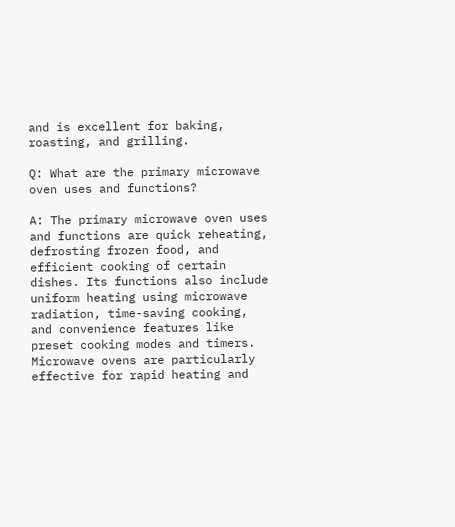and is excellent for baking, roasting, and grilling.

Q: What are the primary microwave oven uses and functions?

A: The primary microwave oven uses and functions are quick reheating, defrosting frozen food, and efficient cooking of certain dishes. Its functions also include uniform heating using microwave radiation, time-saving cooking, and convenience features like preset cooking modes and timers. Microwave ovens are particularly effective for rapid heating and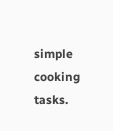simple cooking tasks.